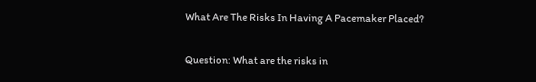What Are The Risks In Having A Pacemaker Placed?

Question: What are the risks in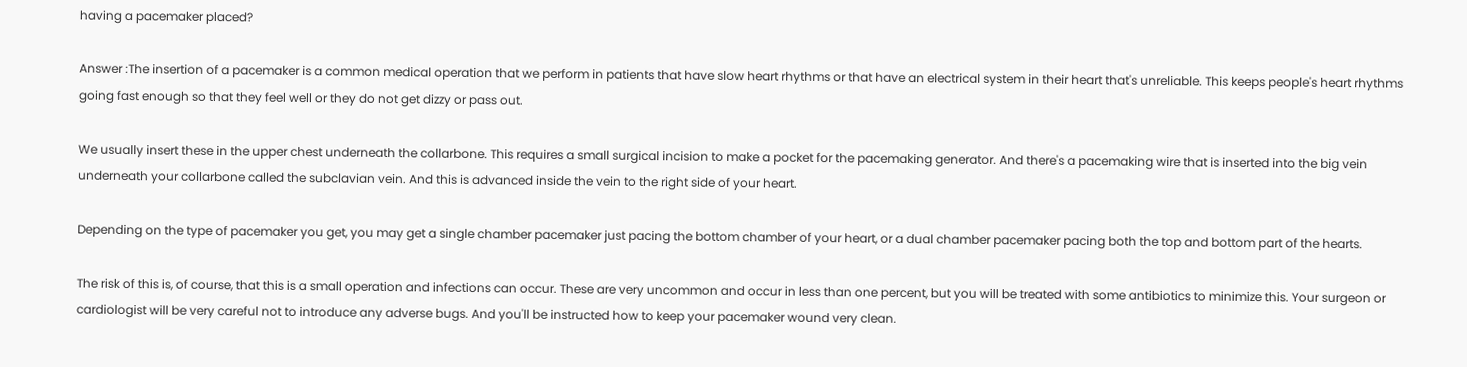having a pacemaker placed?

Answer :The insertion of a pacemaker is a common medical operation that we perform in patients that have slow heart rhythms or that have an electrical system in their heart that's unreliable. This keeps people's heart rhythms going fast enough so that they feel well or they do not get dizzy or pass out.

We usually insert these in the upper chest underneath the collarbone. This requires a small surgical incision to make a pocket for the pacemaking generator. And there's a pacemaking wire that is inserted into the big vein underneath your collarbone called the subclavian vein. And this is advanced inside the vein to the right side of your heart.

Depending on the type of pacemaker you get, you may get a single chamber pacemaker just pacing the bottom chamber of your heart, or a dual chamber pacemaker pacing both the top and bottom part of the hearts.

The risk of this is, of course, that this is a small operation and infections can occur. These are very uncommon and occur in less than one percent, but you will be treated with some antibiotics to minimize this. Your surgeon or cardiologist will be very careful not to introduce any adverse bugs. And you'll be instructed how to keep your pacemaker wound very clean.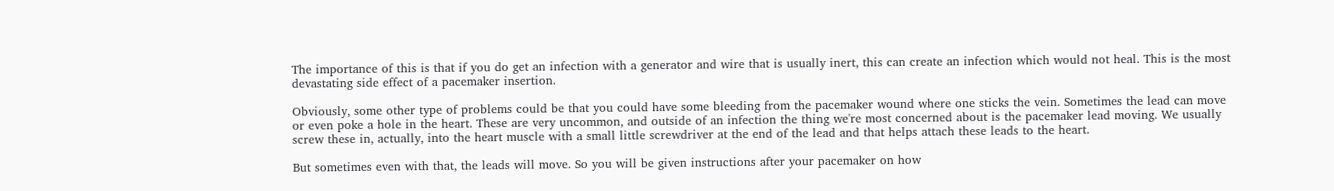The importance of this is that if you do get an infection with a generator and wire that is usually inert, this can create an infection which would not heal. This is the most devastating side effect of a pacemaker insertion.

Obviously, some other type of problems could be that you could have some bleeding from the pacemaker wound where one sticks the vein. Sometimes the lead can move or even poke a hole in the heart. These are very uncommon, and outside of an infection the thing we're most concerned about is the pacemaker lead moving. We usually screw these in, actually, into the heart muscle with a small little screwdriver at the end of the lead and that helps attach these leads to the heart.

But sometimes even with that, the leads will move. So you will be given instructions after your pacemaker on how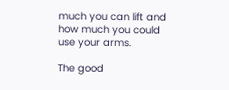much you can lift and how much you could use your arms.

The good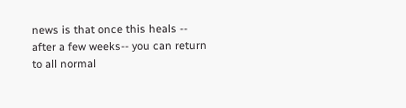news is that once this heals -- after a few weeks-- you can return to all normal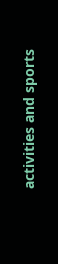activities and sports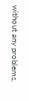without any problems.